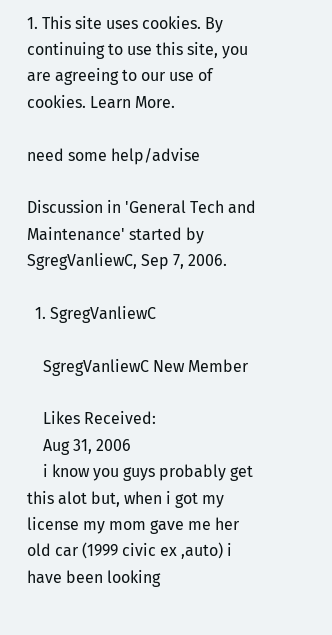1. This site uses cookies. By continuing to use this site, you are agreeing to our use of cookies. Learn More.

need some help/advise

Discussion in 'General Tech and Maintenance' started by SgregVanliewC, Sep 7, 2006.

  1. SgregVanliewC

    SgregVanliewC New Member

    Likes Received:
    Aug 31, 2006
    i know you guys probably get this alot but, when i got my license my mom gave me her old car (1999 civic ex ,auto) i have been looking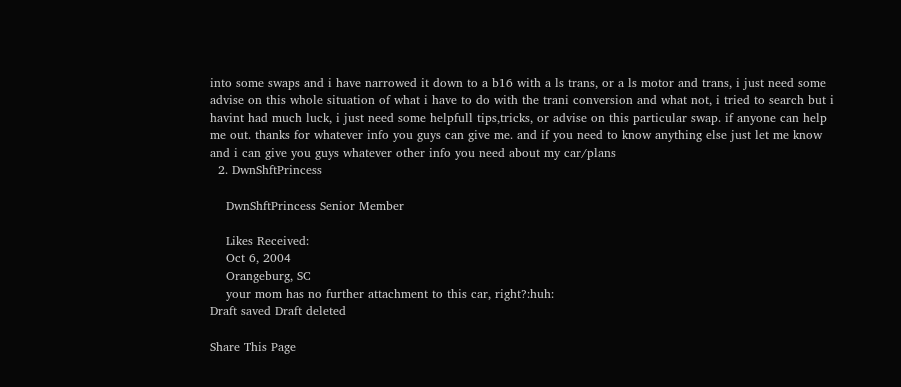into some swaps and i have narrowed it down to a b16 with a ls trans, or a ls motor and trans, i just need some advise on this whole situation of what i have to do with the trani conversion and what not, i tried to search but i havint had much luck, i just need some helpfull tips,tricks, or advise on this particular swap. if anyone can help me out. thanks for whatever info you guys can give me. and if you need to know anything else just let me know and i can give you guys whatever other info you need about my car/plans
  2. DwnShftPrincess

    DwnShftPrincess Senior Member

    Likes Received:
    Oct 6, 2004
    Orangeburg, SC
    your mom has no further attachment to this car, right?:huh:
Draft saved Draft deleted

Share This Page